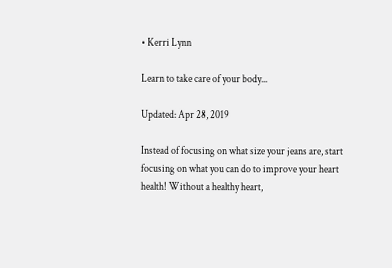• Kerri Lynn

Learn to take care of your body...

Updated: Apr 28, 2019

Instead of focusing on what size your jeans are, start focusing on what you can do to improve your heart health! Without a healthy heart,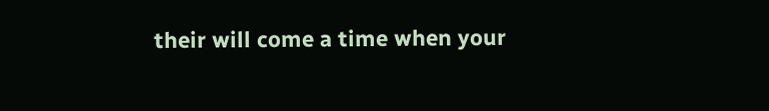their will come a time when your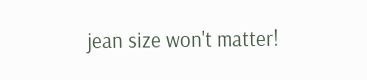jean size won't matter!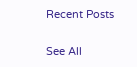Recent Posts

See All